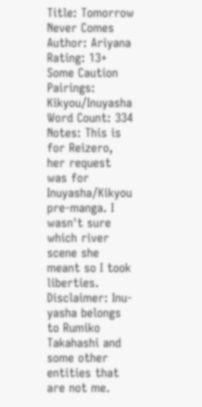Title: Tomorrow Never Comes
Author: Ariyana
Rating: 13+ Some Caution
Pairings: Kikyou/Inuyasha
Word Count: 334
Notes: This is for Reizero, her request was for Inuyasha/Kikyou pre-manga. I wasn't sure which river scene she meant so I took liberties.
Disclaimer: Inu-yasha belongs to Rumiko Takahashi and some other entities that are not me.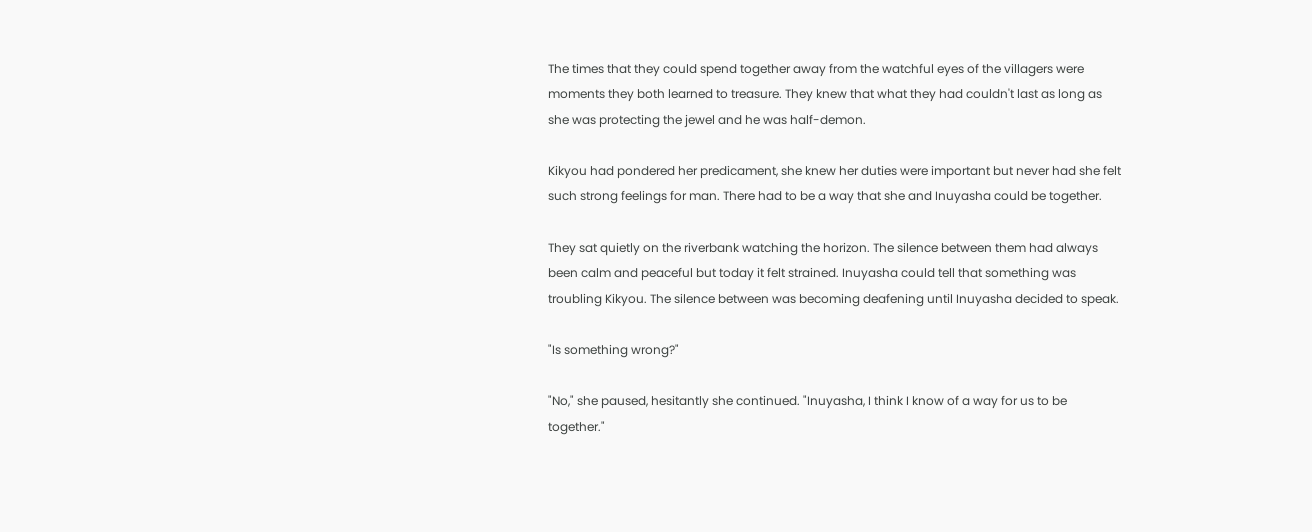The times that they could spend together away from the watchful eyes of the villagers were moments they both learned to treasure. They knew that what they had couldn't last as long as she was protecting the jewel and he was half-demon.

Kikyou had pondered her predicament, she knew her duties were important but never had she felt such strong feelings for man. There had to be a way that she and Inuyasha could be together.

They sat quietly on the riverbank watching the horizon. The silence between them had always been calm and peaceful but today it felt strained. Inuyasha could tell that something was troubling Kikyou. The silence between was becoming deafening until Inuyasha decided to speak.

"Is something wrong?"

"No," she paused, hesitantly she continued. "Inuyasha, I think I know of a way for us to be together."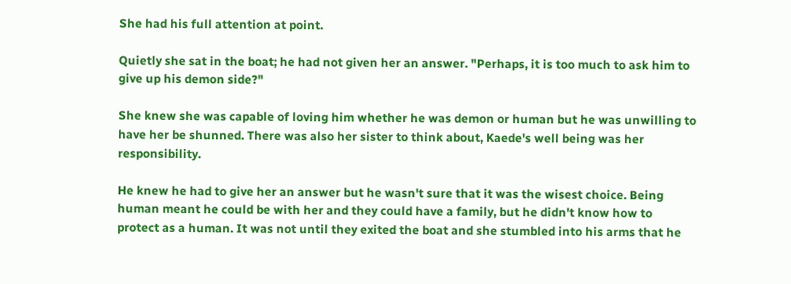She had his full attention at point.

Quietly she sat in the boat; he had not given her an answer. "Perhaps, it is too much to ask him to give up his demon side?"

She knew she was capable of loving him whether he was demon or human but he was unwilling to have her be shunned. There was also her sister to think about, Kaede's well being was her responsibility.

He knew he had to give her an answer but he wasn't sure that it was the wisest choice. Being human meant he could be with her and they could have a family, but he didn't know how to protect as a human. It was not until they exited the boat and she stumbled into his arms that he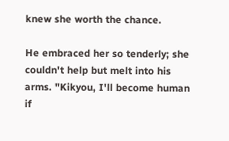knew she worth the chance.

He embraced her so tenderly; she couldn't help but melt into his arms. "Kikyou, I'll become human if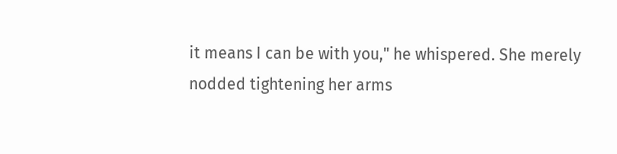it means I can be with you," he whispered. She merely nodded tightening her arms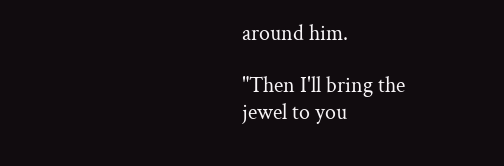around him.

"Then I'll bring the jewel to you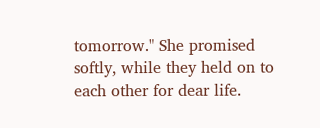tomorrow." She promised softly, while they held on to each other for dear life.